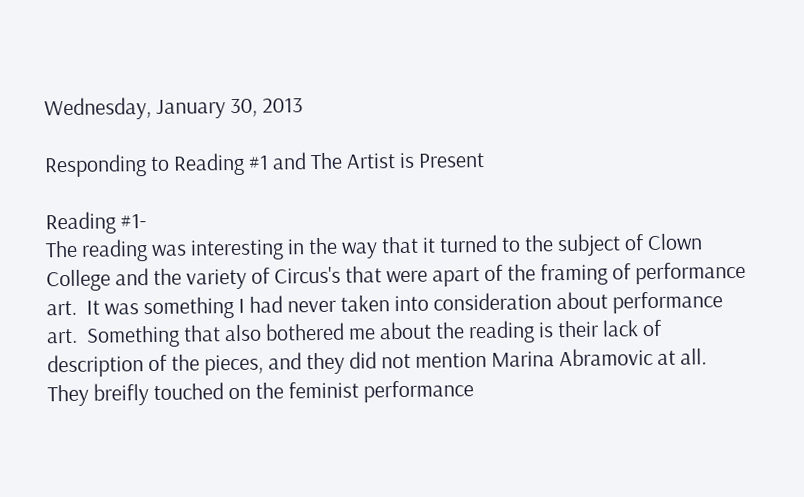Wednesday, January 30, 2013

Responding to Reading #1 and The Artist is Present

Reading #1-
The reading was interesting in the way that it turned to the subject of Clown College and the variety of Circus's that were apart of the framing of performance art.  It was something I had never taken into consideration about performance art.  Something that also bothered me about the reading is their lack of description of the pieces, and they did not mention Marina Abramovic at all.  They breifly touched on the feminist performance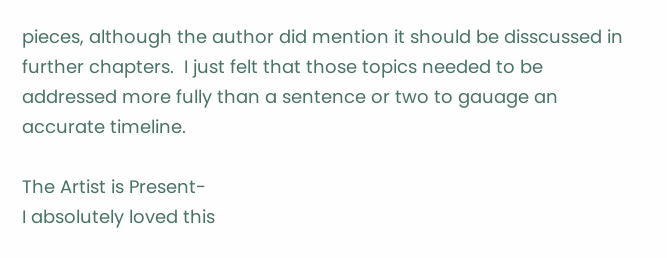pieces, although the author did mention it should be disscussed in further chapters.  I just felt that those topics needed to be addressed more fully than a sentence or two to gauage an accurate timeline.

The Artist is Present-
I absolutely loved this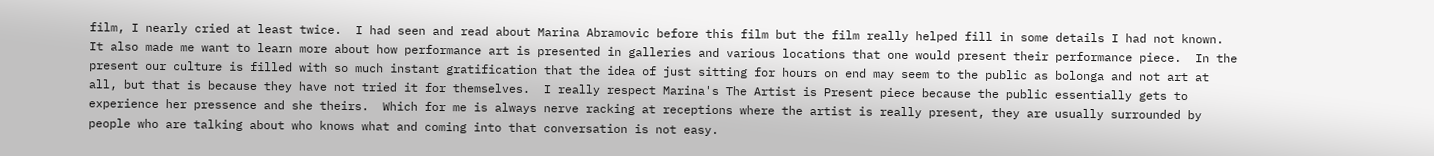film, I nearly cried at least twice.  I had seen and read about Marina Abramovic before this film but the film really helped fill in some details I had not known.  It also made me want to learn more about how performance art is presented in galleries and various locations that one would present their performance piece.  In the present our culture is filled with so much instant gratification that the idea of just sitting for hours on end may seem to the public as bolonga and not art at all, but that is because they have not tried it for themselves.  I really respect Marina's The Artist is Present piece because the public essentially gets to experience her pressence and she theirs.  Which for me is always nerve racking at receptions where the artist is really present, they are usually surrounded by people who are talking about who knows what and coming into that conversation is not easy.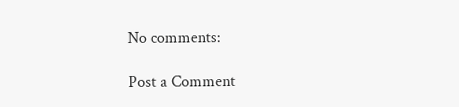No comments:

Post a Comment